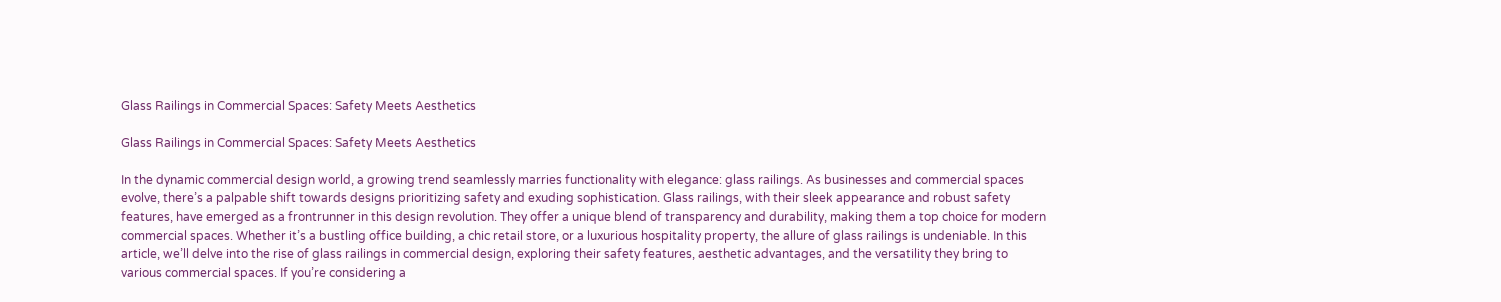Glass Railings in Commercial Spaces: Safety Meets Aesthetics

Glass Railings in Commercial Spaces: Safety Meets Aesthetics

In the dynamic commercial design world, a growing trend seamlessly marries functionality with elegance: glass railings. As businesses and commercial spaces evolve, there’s a palpable shift towards designs prioritizing safety and exuding sophistication. Glass railings, with their sleek appearance and robust safety features, have emerged as a frontrunner in this design revolution. They offer a unique blend of transparency and durability, making them a top choice for modern commercial spaces. Whether it’s a bustling office building, a chic retail store, or a luxurious hospitality property, the allure of glass railings is undeniable. In this article, we’ll delve into the rise of glass railings in commercial design, exploring their safety features, aesthetic advantages, and the versatility they bring to various commercial spaces. If you’re considering a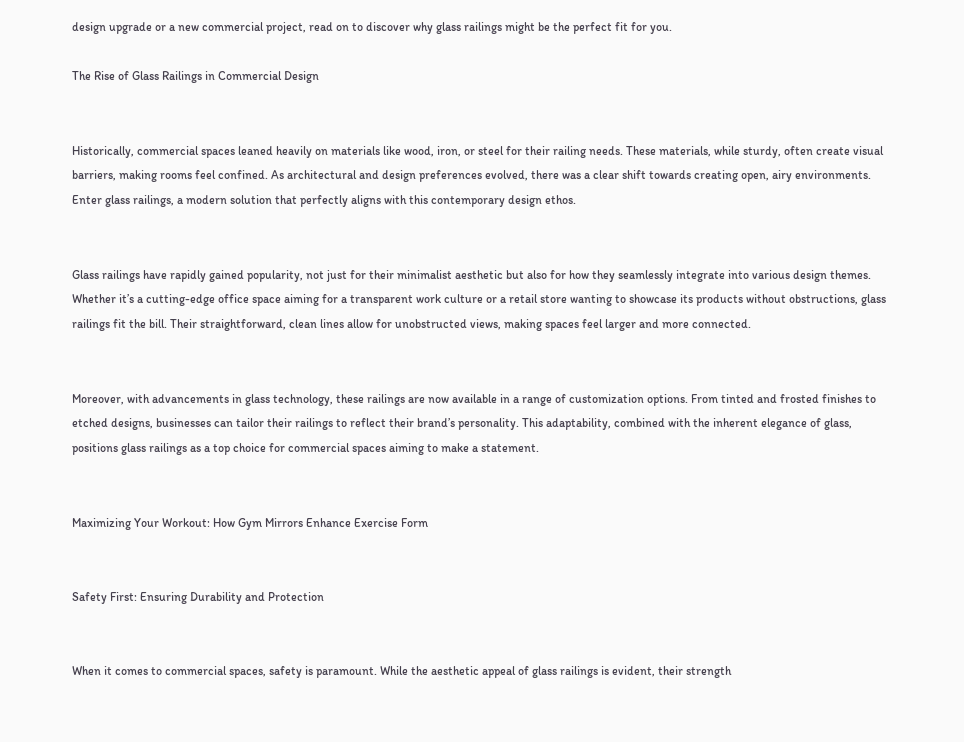design upgrade or a new commercial project, read on to discover why glass railings might be the perfect fit for you.

The Rise of Glass Railings in Commercial Design


Historically, commercial spaces leaned heavily on materials like wood, iron, or steel for their railing needs. These materials, while sturdy, often create visual barriers, making rooms feel confined. As architectural and design preferences evolved, there was a clear shift towards creating open, airy environments. Enter glass railings, a modern solution that perfectly aligns with this contemporary design ethos.


Glass railings have rapidly gained popularity, not just for their minimalist aesthetic but also for how they seamlessly integrate into various design themes. Whether it’s a cutting-edge office space aiming for a transparent work culture or a retail store wanting to showcase its products without obstructions, glass railings fit the bill. Their straightforward, clean lines allow for unobstructed views, making spaces feel larger and more connected.


Moreover, with advancements in glass technology, these railings are now available in a range of customization options. From tinted and frosted finishes to etched designs, businesses can tailor their railings to reflect their brand’s personality. This adaptability, combined with the inherent elegance of glass, positions glass railings as a top choice for commercial spaces aiming to make a statement.


Maximizing Your Workout: How Gym Mirrors Enhance Exercise Form


Safety First: Ensuring Durability and Protection


When it comes to commercial spaces, safety is paramount. While the aesthetic appeal of glass railings is evident, their strength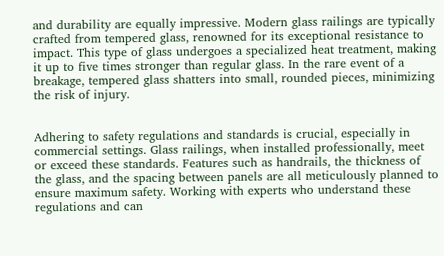and durability are equally impressive. Modern glass railings are typically crafted from tempered glass, renowned for its exceptional resistance to impact. This type of glass undergoes a specialized heat treatment, making it up to five times stronger than regular glass. In the rare event of a breakage, tempered glass shatters into small, rounded pieces, minimizing the risk of injury.


Adhering to safety regulations and standards is crucial, especially in commercial settings. Glass railings, when installed professionally, meet or exceed these standards. Features such as handrails, the thickness of the glass, and the spacing between panels are all meticulously planned to ensure maximum safety. Working with experts who understand these regulations and can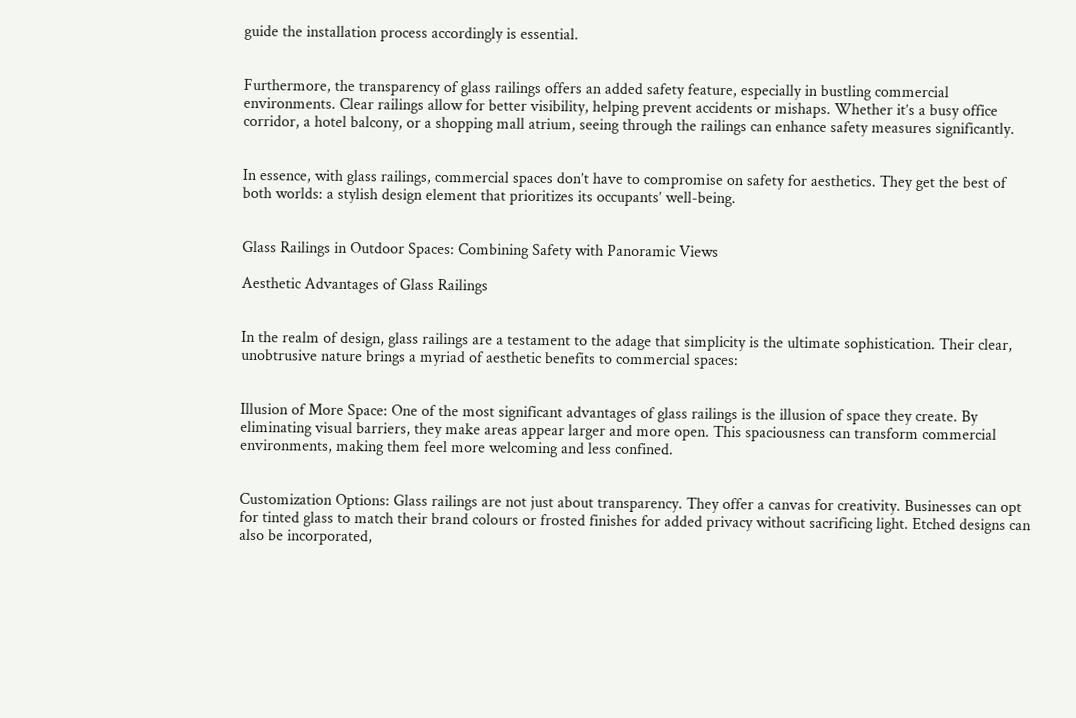guide the installation process accordingly is essential.


Furthermore, the transparency of glass railings offers an added safety feature, especially in bustling commercial environments. Clear railings allow for better visibility, helping prevent accidents or mishaps. Whether it’s a busy office corridor, a hotel balcony, or a shopping mall atrium, seeing through the railings can enhance safety measures significantly.


In essence, with glass railings, commercial spaces don’t have to compromise on safety for aesthetics. They get the best of both worlds: a stylish design element that prioritizes its occupants’ well-being.


Glass Railings in Outdoor Spaces: Combining Safety with Panoramic Views

Aesthetic Advantages of Glass Railings


In the realm of design, glass railings are a testament to the adage that simplicity is the ultimate sophistication. Their clear, unobtrusive nature brings a myriad of aesthetic benefits to commercial spaces:


Illusion of More Space: One of the most significant advantages of glass railings is the illusion of space they create. By eliminating visual barriers, they make areas appear larger and more open. This spaciousness can transform commercial environments, making them feel more welcoming and less confined.


Customization Options: Glass railings are not just about transparency. They offer a canvas for creativity. Businesses can opt for tinted glass to match their brand colours or frosted finishes for added privacy without sacrificing light. Etched designs can also be incorporated,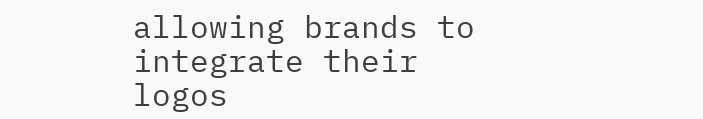allowing brands to integrate their logos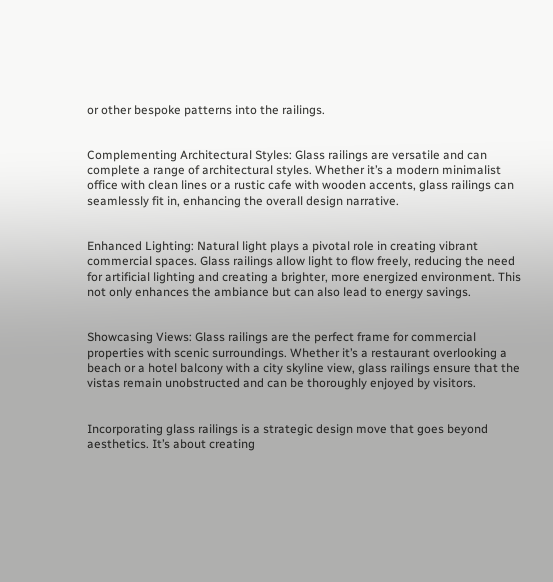or other bespoke patterns into the railings.


Complementing Architectural Styles: Glass railings are versatile and can complete a range of architectural styles. Whether it’s a modern minimalist office with clean lines or a rustic cafe with wooden accents, glass railings can seamlessly fit in, enhancing the overall design narrative.


Enhanced Lighting: Natural light plays a pivotal role in creating vibrant commercial spaces. Glass railings allow light to flow freely, reducing the need for artificial lighting and creating a brighter, more energized environment. This not only enhances the ambiance but can also lead to energy savings.


Showcasing Views: Glass railings are the perfect frame for commercial properties with scenic surroundings. Whether it’s a restaurant overlooking a beach or a hotel balcony with a city skyline view, glass railings ensure that the vistas remain unobstructed and can be thoroughly enjoyed by visitors.


Incorporating glass railings is a strategic design move that goes beyond aesthetics. It’s about creating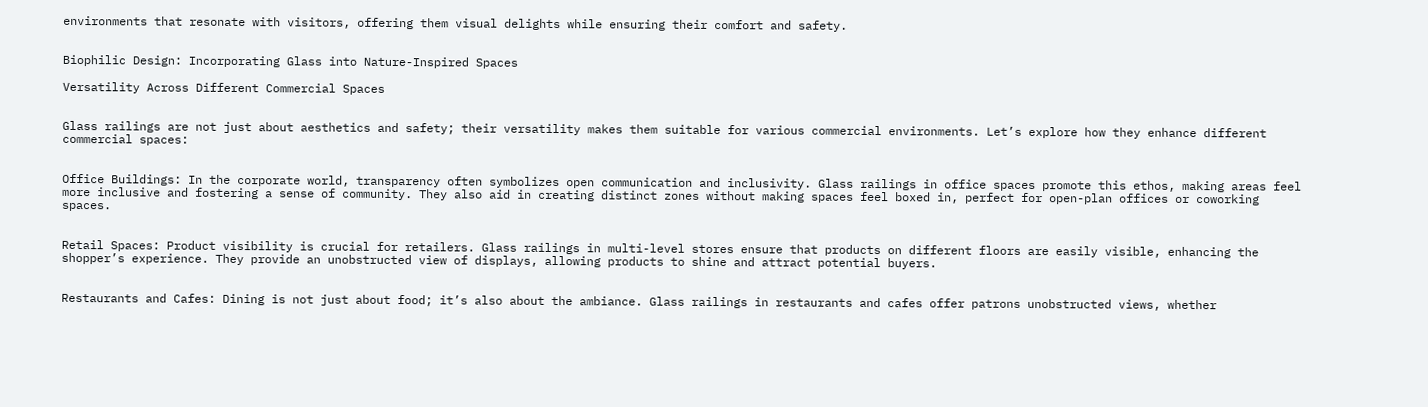environments that resonate with visitors, offering them visual delights while ensuring their comfort and safety.


Biophilic Design: Incorporating Glass into Nature-Inspired Spaces

Versatility Across Different Commercial Spaces


Glass railings are not just about aesthetics and safety; their versatility makes them suitable for various commercial environments. Let’s explore how they enhance different commercial spaces:


Office Buildings: In the corporate world, transparency often symbolizes open communication and inclusivity. Glass railings in office spaces promote this ethos, making areas feel more inclusive and fostering a sense of community. They also aid in creating distinct zones without making spaces feel boxed in, perfect for open-plan offices or coworking spaces.


Retail Spaces: Product visibility is crucial for retailers. Glass railings in multi-level stores ensure that products on different floors are easily visible, enhancing the shopper’s experience. They provide an unobstructed view of displays, allowing products to shine and attract potential buyers.


Restaurants and Cafes: Dining is not just about food; it’s also about the ambiance. Glass railings in restaurants and cafes offer patrons unobstructed views, whether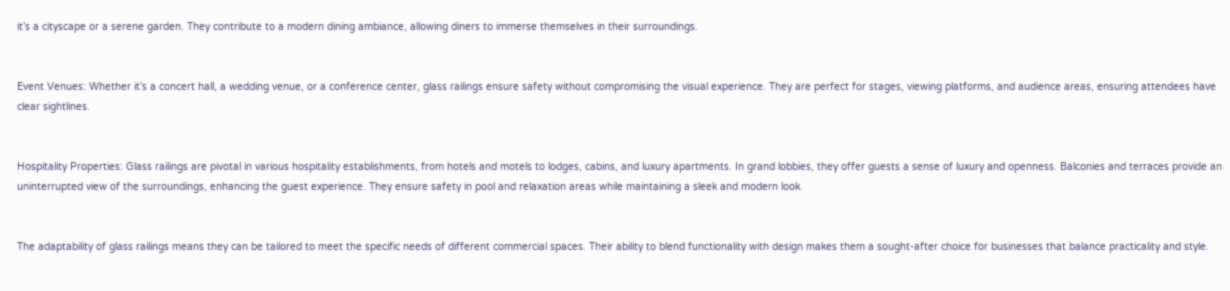it’s a cityscape or a serene garden. They contribute to a modern dining ambiance, allowing diners to immerse themselves in their surroundings.


Event Venues: Whether it’s a concert hall, a wedding venue, or a conference center, glass railings ensure safety without compromising the visual experience. They are perfect for stages, viewing platforms, and audience areas, ensuring attendees have clear sightlines.


Hospitality Properties: Glass railings are pivotal in various hospitality establishments, from hotels and motels to lodges, cabins, and luxury apartments. In grand lobbies, they offer guests a sense of luxury and openness. Balconies and terraces provide an uninterrupted view of the surroundings, enhancing the guest experience. They ensure safety in pool and relaxation areas while maintaining a sleek and modern look.


The adaptability of glass railings means they can be tailored to meet the specific needs of different commercial spaces. Their ability to blend functionality with design makes them a sought-after choice for businesses that balance practicality and style.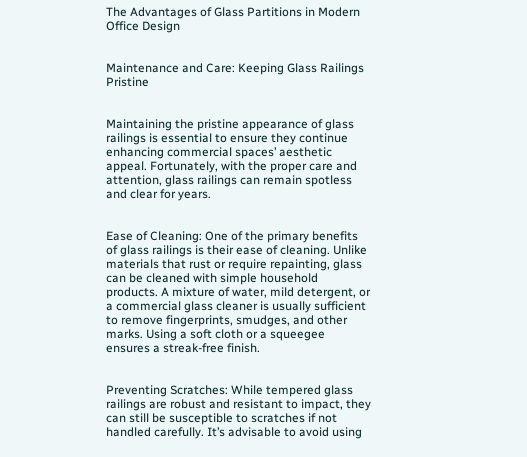The Advantages of Glass Partitions in Modern Office Design


Maintenance and Care: Keeping Glass Railings Pristine


Maintaining the pristine appearance of glass railings is essential to ensure they continue enhancing commercial spaces’ aesthetic appeal. Fortunately, with the proper care and attention, glass railings can remain spotless and clear for years.


Ease of Cleaning: One of the primary benefits of glass railings is their ease of cleaning. Unlike materials that rust or require repainting, glass can be cleaned with simple household products. A mixture of water, mild detergent, or a commercial glass cleaner is usually sufficient to remove fingerprints, smudges, and other marks. Using a soft cloth or a squeegee ensures a streak-free finish.


Preventing Scratches: While tempered glass railings are robust and resistant to impact, they can still be susceptible to scratches if not handled carefully. It’s advisable to avoid using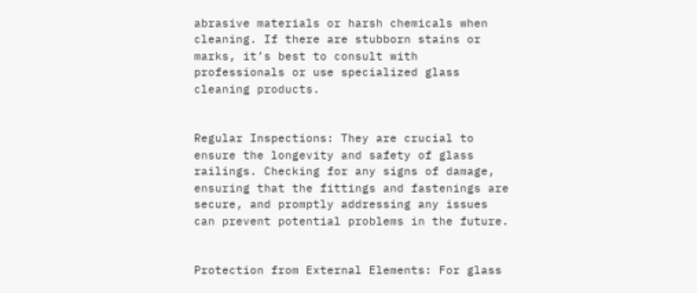abrasive materials or harsh chemicals when cleaning. If there are stubborn stains or marks, it’s best to consult with professionals or use specialized glass cleaning products.


Regular Inspections: They are crucial to ensure the longevity and safety of glass railings. Checking for any signs of damage, ensuring that the fittings and fastenings are secure, and promptly addressing any issues can prevent potential problems in the future.


Protection from External Elements: For glass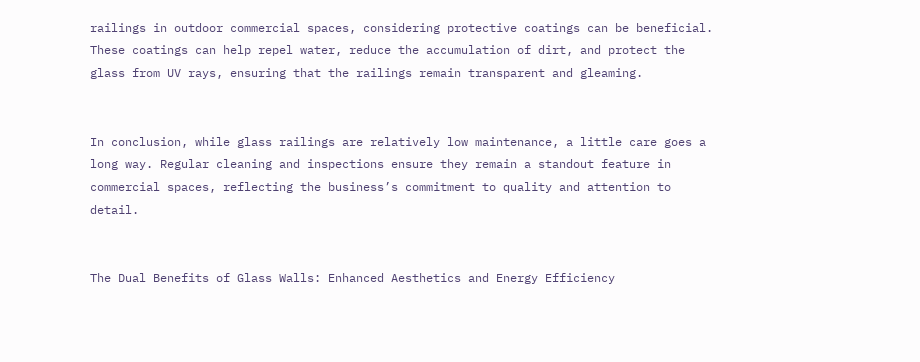railings in outdoor commercial spaces, considering protective coatings can be beneficial. These coatings can help repel water, reduce the accumulation of dirt, and protect the glass from UV rays, ensuring that the railings remain transparent and gleaming.


In conclusion, while glass railings are relatively low maintenance, a little care goes a long way. Regular cleaning and inspections ensure they remain a standout feature in commercial spaces, reflecting the business’s commitment to quality and attention to detail.


The Dual Benefits of Glass Walls: Enhanced Aesthetics and Energy Efficiency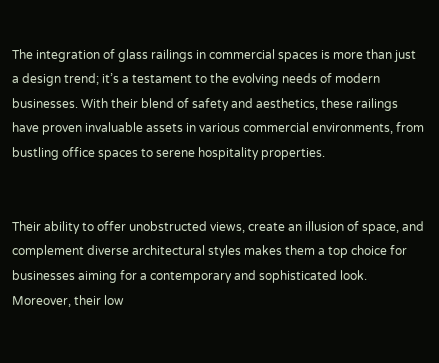The integration of glass railings in commercial spaces is more than just a design trend; it’s a testament to the evolving needs of modern businesses. With their blend of safety and aesthetics, these railings have proven invaluable assets in various commercial environments, from bustling office spaces to serene hospitality properties.


Their ability to offer unobstructed views, create an illusion of space, and complement diverse architectural styles makes them a top choice for businesses aiming for a contemporary and sophisticated look. Moreover, their low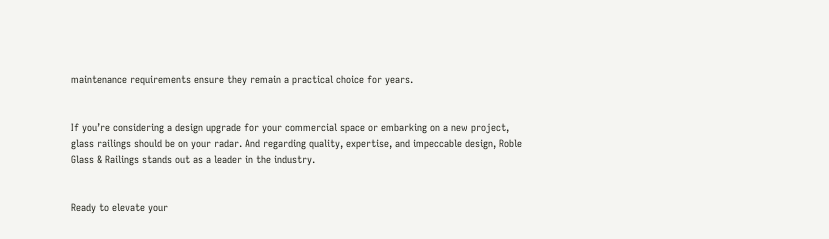maintenance requirements ensure they remain a practical choice for years.


If you’re considering a design upgrade for your commercial space or embarking on a new project, glass railings should be on your radar. And regarding quality, expertise, and impeccable design, Roble Glass & Railings stands out as a leader in the industry.


Ready to elevate your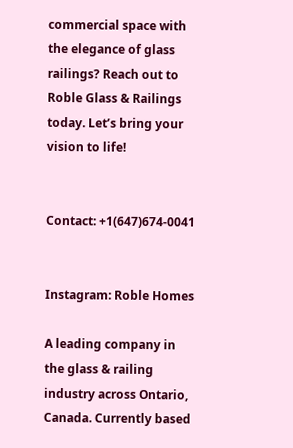commercial space with the elegance of glass railings? Reach out to Roble Glass & Railings today. Let’s bring your vision to life!


Contact: +1(647)674-0041


Instagram: Roble Homes

A leading company in the glass & railing industry across Ontario, Canada. Currently based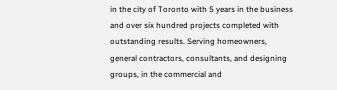in the city of Toronto with 5 years in the business and over six hundred projects completed with outstanding results. Serving homeowners, general contractors, consultants, and designing groups, in the commercial and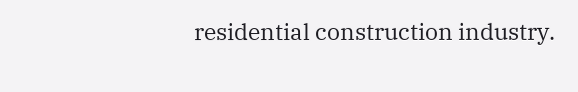residential construction industry.